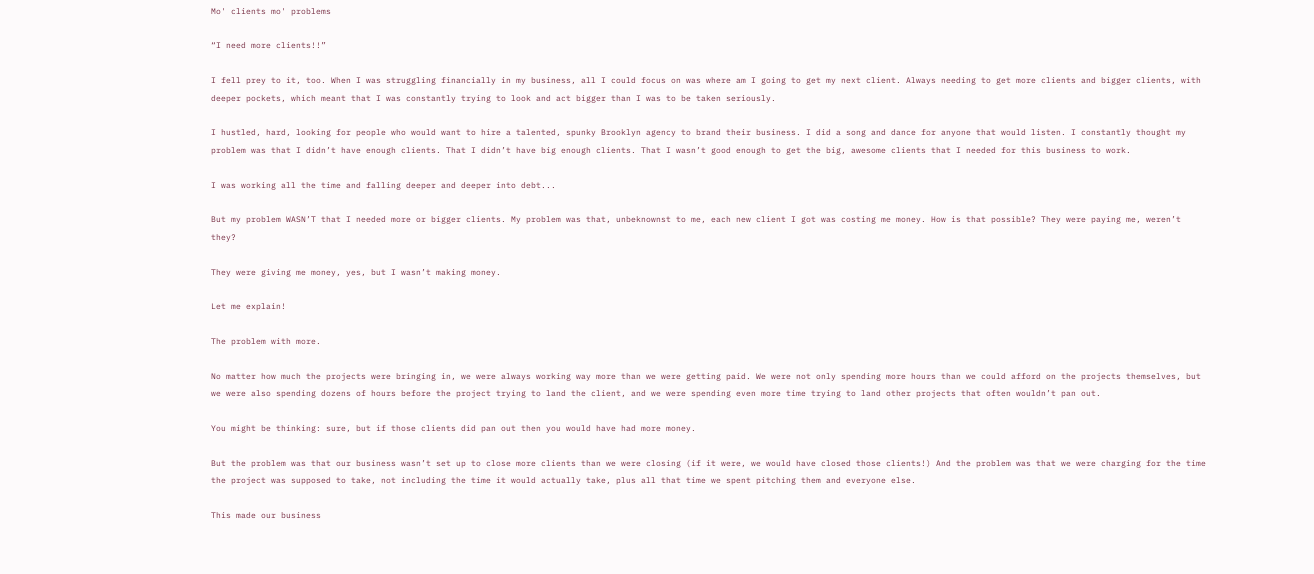Mo' clients mo' problems

“I need more clients!!”

I fell prey to it, too. When I was struggling financially in my business, all I could focus on was where am I going to get my next client. Always needing to get more clients and bigger clients, with deeper pockets, which meant that I was constantly trying to look and act bigger than I was to be taken seriously.

I hustled, hard, looking for people who would want to hire a talented, spunky Brooklyn agency to brand their business. I did a song and dance for anyone that would listen. I constantly thought my problem was that I didn’t have enough clients. That I didn’t have big enough clients. That I wasn’t good enough to get the big, awesome clients that I needed for this business to work.

I was working all the time and falling deeper and deeper into debt...

But my problem WASN’T that I needed more or bigger clients. My problem was that, unbeknownst to me, each new client I got was costing me money. How is that possible? They were paying me, weren’t they?

They were giving me money, yes, but I wasn’t making money.

Let me explain!

The problem with more.

No matter how much the projects were bringing in, we were always working way more than we were getting paid. We were not only spending more hours than we could afford on the projects themselves, but we were also spending dozens of hours before the project trying to land the client, and we were spending even more time trying to land other projects that often wouldn’t pan out.

You might be thinking: sure, but if those clients did pan out then you would have had more money.

But the problem was that our business wasn’t set up to close more clients than we were closing (if it were, we would have closed those clients!) And the problem was that we were charging for the time the project was supposed to take, not including the time it would actually take, plus all that time we spent pitching them and everyone else.

This made our business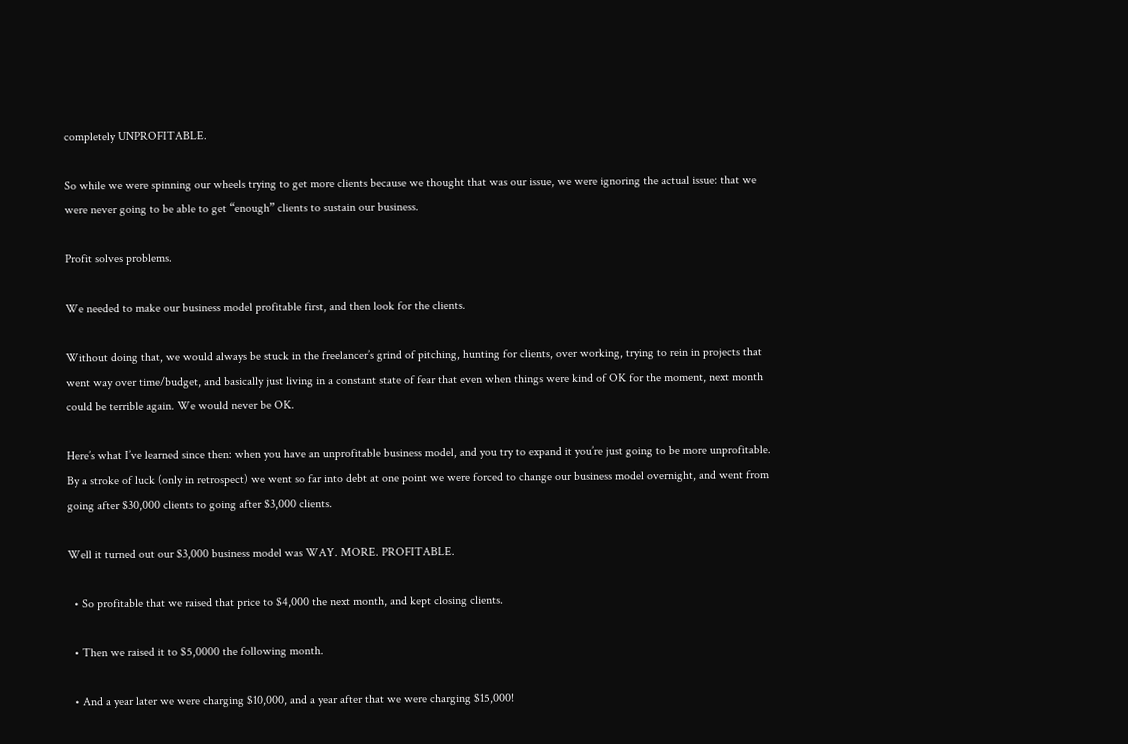completely UNPROFITABLE.

So while we were spinning our wheels trying to get more clients because we thought that was our issue, we were ignoring the actual issue: that we were never going to be able to get “enough” clients to sustain our business.

Profit solves problems.

We needed to make our business model profitable first, and then look for the clients.

Without doing that, we would always be stuck in the freelancer’s grind of pitching, hunting for clients, over working, trying to rein in projects that went way over time/budget, and basically just living in a constant state of fear that even when things were kind of OK for the moment, next month could be terrible again. We would never be OK.

Here’s what I’ve learned since then: when you have an unprofitable business model, and you try to expand it you’re just going to be more unprofitable. By a stroke of luck (only in retrospect) we went so far into debt at one point we were forced to change our business model overnight, and went from going after $30,000 clients to going after $3,000 clients.

Well it turned out our $3,000 business model was WAY. MORE. PROFITABLE.

  • So profitable that we raised that price to $4,000 the next month, and kept closing clients.

  • Then we raised it to $5,0000 the following month.

  • And a year later we were charging $10,000, and a year after that we were charging $15,000!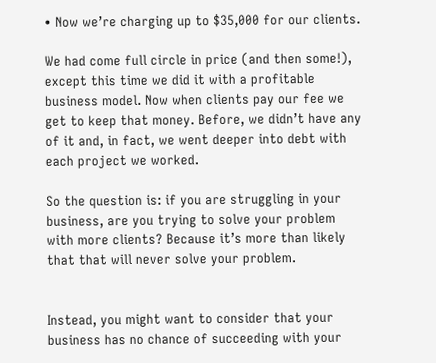• Now we’re charging up to $35,000 for our clients.

We had come full circle in price (and then some!), except this time we did it with a profitable business model. Now when clients pay our fee we get to keep that money. Before, we didn’t have any of it and, in fact, we went deeper into debt with each project we worked.

So the question is: if you are struggling in your business, are you trying to solve your problem with more clients? Because it’s more than likely that that will never solve your problem.


Instead, you might want to consider that your business has no chance of succeeding with your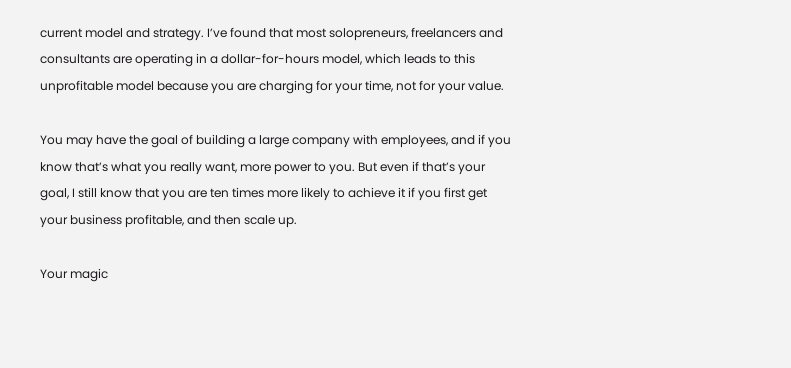current model and strategy. I’ve found that most solopreneurs, freelancers and consultants are operating in a dollar-for-hours model, which leads to this unprofitable model because you are charging for your time, not for your value.

You may have the goal of building a large company with employees, and if you know that’s what you really want, more power to you. But even if that’s your goal, I still know that you are ten times more likely to achieve it if you first get your business profitable, and then scale up.

Your magic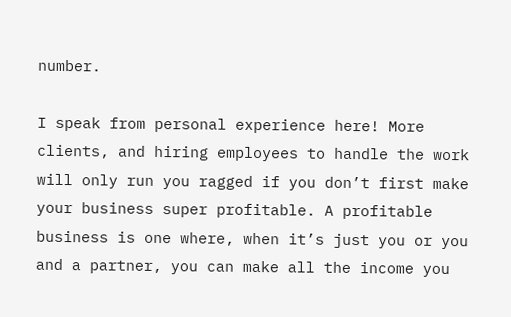number.

I speak from personal experience here! More clients, and hiring employees to handle the work will only run you ragged if you don’t first make your business super profitable. A profitable business is one where, when it’s just you or you and a partner, you can make all the income you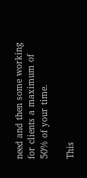need and then some working for clients a maximum of 50% of your time.

This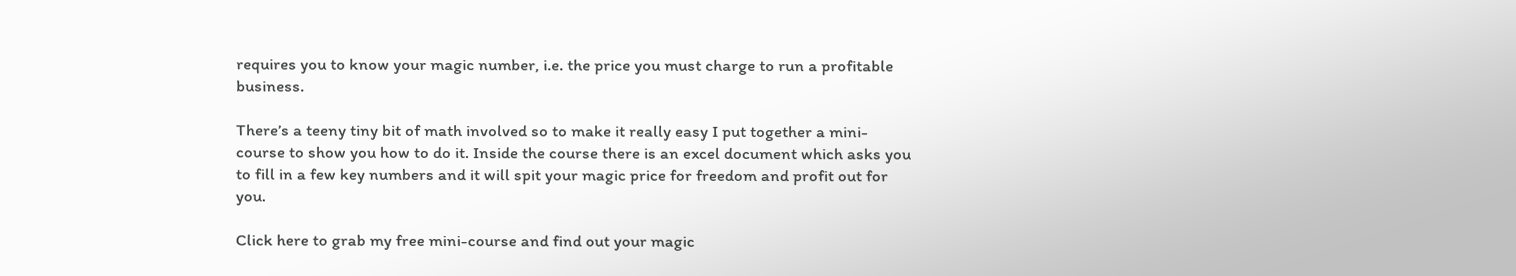requires you to know your magic number, i.e. the price you must charge to run a profitable business.

There’s a teeny tiny bit of math involved so to make it really easy I put together a mini-course to show you how to do it. Inside the course there is an excel document which asks you to fill in a few key numbers and it will spit your magic price for freedom and profit out for you.

Click here to grab my free mini-course and find out your magic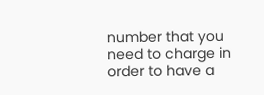number that you need to charge in order to have a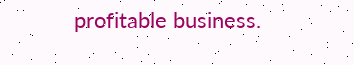profitable business.